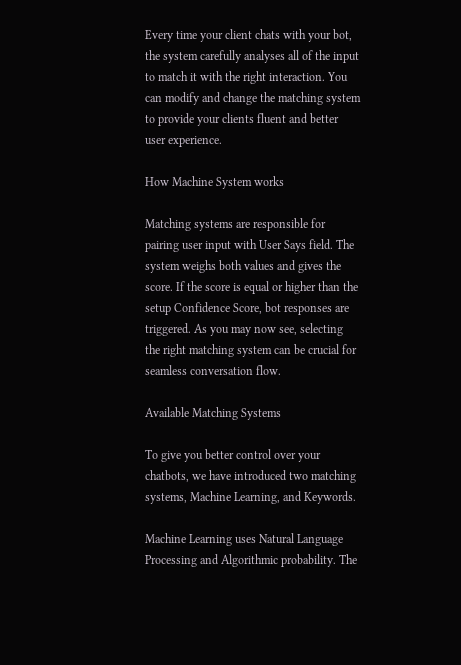Every time your client chats with your bot, the system carefully analyses all of the input to match it with the right interaction. You can modify and change the matching system to provide your clients fluent and better user experience.

How Machine System works

Matching systems are responsible for pairing user input with User Says field. The system weighs both values and gives the score. If the score is equal or higher than the setup Confidence Score, bot responses are triggered. As you may now see, selecting the right matching system can be crucial for seamless conversation flow.

Available Matching Systems

To give you better control over your chatbots, we have introduced two matching systems, Machine Learning, and Keywords.

Machine Learning uses Natural Language Processing and Algorithmic probability. The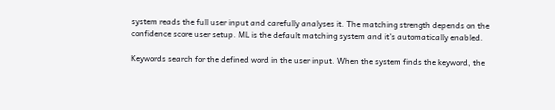system reads the full user input and carefully analyses it. The matching strength depends on the confidence score user setup. ML is the default matching system and it’s automatically enabled.

Keywords search for the defined word in the user input. When the system finds the keyword, the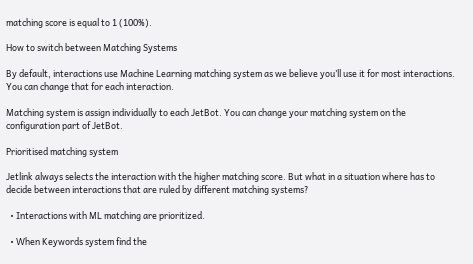matching score is equal to 1 (100%).

How to switch between Matching Systems

By default, interactions use Machine Learning matching system as we believe you’ll use it for most interactions. You can change that for each interaction.

Matching system is assign individually to each JetBot. You can change your matching system on the configuration part of JetBot.

Prioritised matching system

Jetlink always selects the interaction with the higher matching score. But what in a situation where has to decide between interactions that are ruled by different matching systems?

  • Interactions with ML matching are prioritized.

  • When Keywords system find the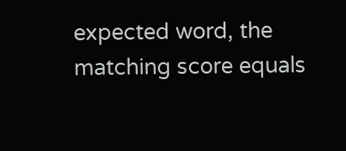expected word, the matching score equals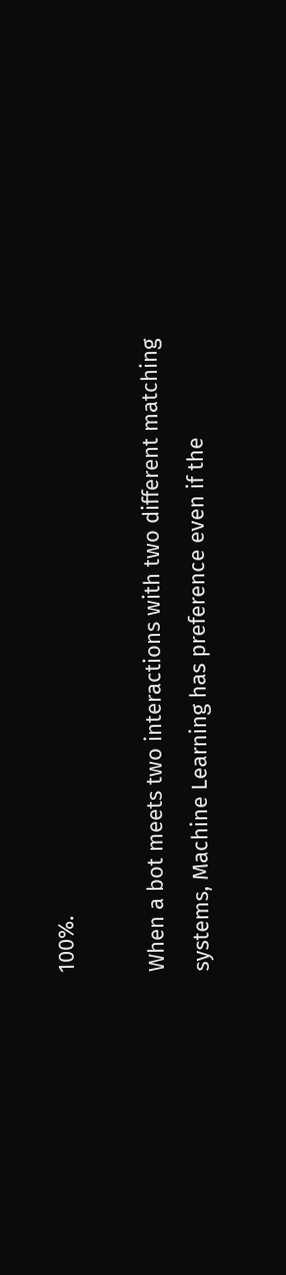100%.

When a bot meets two interactions with two different matching systems, Machine Learning has preference even if the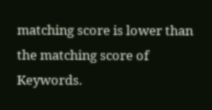matching score is lower than the matching score of Keywords.